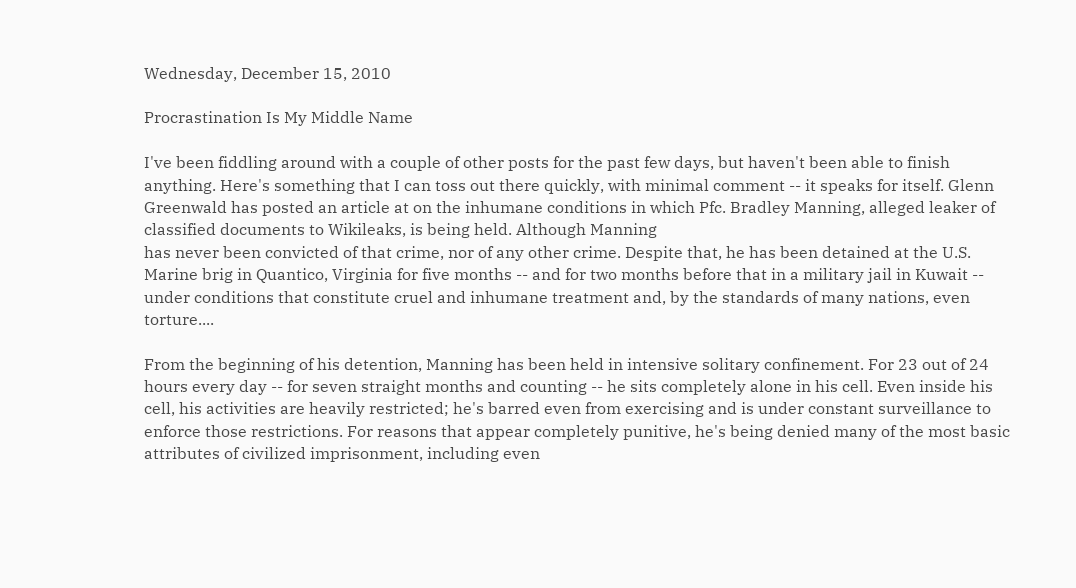Wednesday, December 15, 2010

Procrastination Is My Middle Name

I've been fiddling around with a couple of other posts for the past few days, but haven't been able to finish anything. Here's something that I can toss out there quickly, with minimal comment -- it speaks for itself. Glenn Greenwald has posted an article at on the inhumane conditions in which Pfc. Bradley Manning, alleged leaker of classified documents to Wikileaks, is being held. Although Manning
has never been convicted of that crime, nor of any other crime. Despite that, he has been detained at the U.S. Marine brig in Quantico, Virginia for five months -- and for two months before that in a military jail in Kuwait -- under conditions that constitute cruel and inhumane treatment and, by the standards of many nations, even torture....

From the beginning of his detention, Manning has been held in intensive solitary confinement. For 23 out of 24 hours every day -- for seven straight months and counting -- he sits completely alone in his cell. Even inside his cell, his activities are heavily restricted; he's barred even from exercising and is under constant surveillance to enforce those restrictions. For reasons that appear completely punitive, he's being denied many of the most basic attributes of civilized imprisonment, including even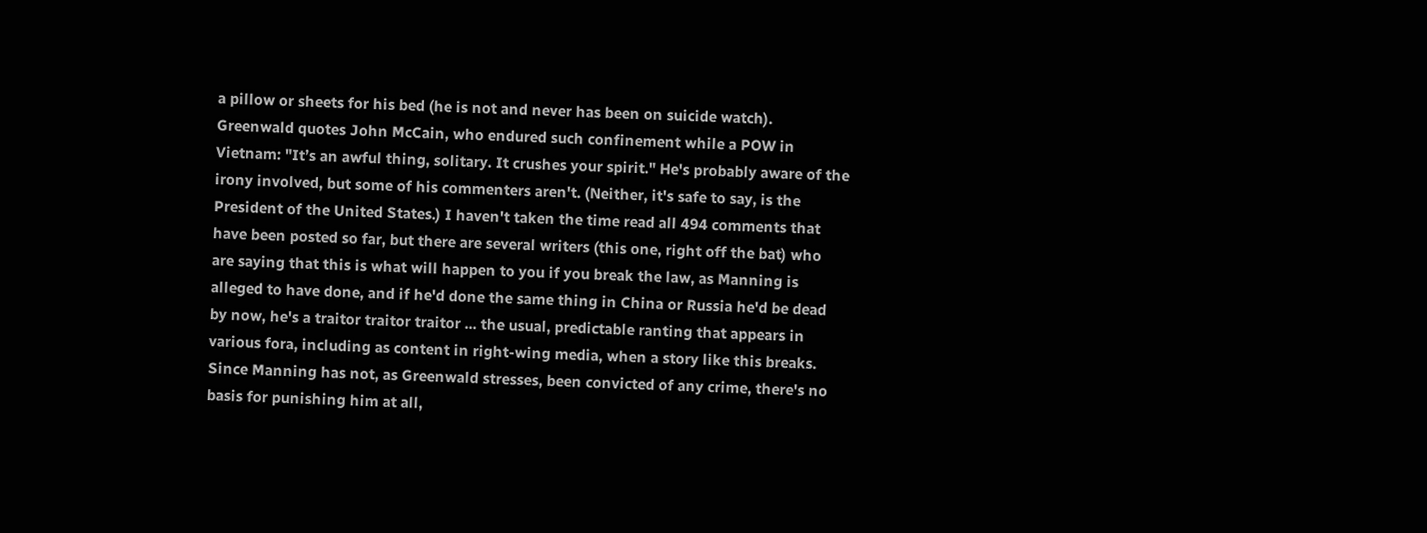a pillow or sheets for his bed (he is not and never has been on suicide watch).
Greenwald quotes John McCain, who endured such confinement while a POW in Vietnam: "It’s an awful thing, solitary. It crushes your spirit." He's probably aware of the irony involved, but some of his commenters aren't. (Neither, it's safe to say, is the President of the United States.) I haven't taken the time read all 494 comments that have been posted so far, but there are several writers (this one, right off the bat) who are saying that this is what will happen to you if you break the law, as Manning is alleged to have done, and if he'd done the same thing in China or Russia he'd be dead by now, he's a traitor traitor traitor ... the usual, predictable ranting that appears in various fora, including as content in right-wing media, when a story like this breaks. Since Manning has not, as Greenwald stresses, been convicted of any crime, there's no basis for punishing him at all,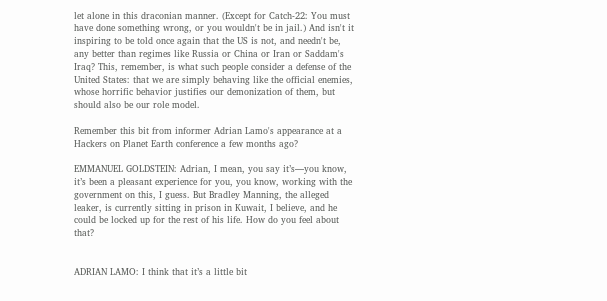let alone in this draconian manner. (Except for Catch-22: You must have done something wrong, or you wouldn't be in jail.) And isn't it inspiring to be told once again that the US is not, and needn't be, any better than regimes like Russia or China or Iran or Saddam's Iraq? This, remember, is what such people consider a defense of the United States: that we are simply behaving like the official enemies, whose horrific behavior justifies our demonization of them, but should also be our role model.

Remember this bit from informer Adrian Lamo's appearance at a Hackers on Planet Earth conference a few months ago?

EMMANUEL GOLDSTEIN: Adrian, I mean, you say it’s—you know, it’s been a pleasant experience for you, you know, working with the government on this, I guess. But Bradley Manning, the alleged leaker, is currently sitting in prison in Kuwait, I believe, and he could be locked up for the rest of his life. How do you feel about that?


ADRIAN LAMO: I think that it’s a little bit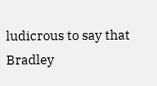ludicrous to say that Bradley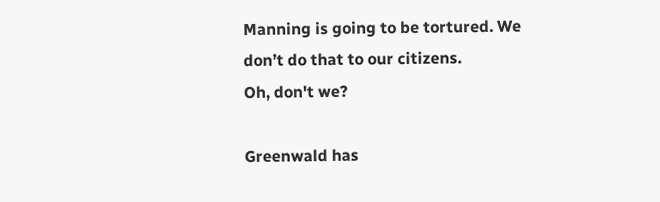Manning is going to be tortured. We don’t do that to our citizens.
Oh, don't we?

Greenwald has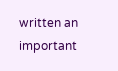written an important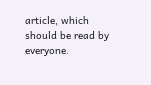article, which should be read by everyone.